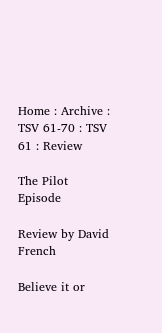Home : Archive : TSV 61-70 : TSV 61 : Review

The Pilot Episode

Review by David French

Believe it or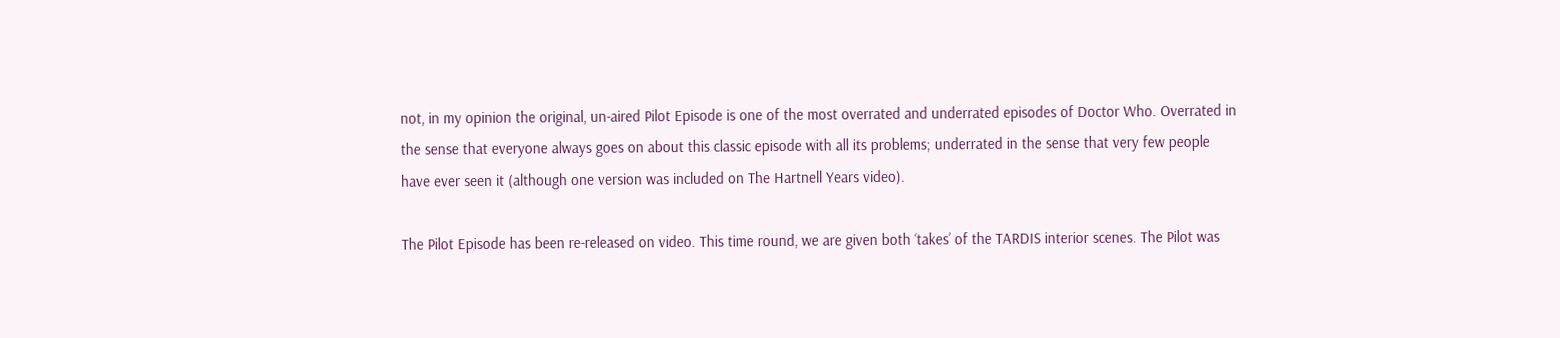not, in my opinion the original, un-aired Pilot Episode is one of the most overrated and underrated episodes of Doctor Who. Overrated in the sense that everyone always goes on about this classic episode with all its problems; underrated in the sense that very few people have ever seen it (although one version was included on The Hartnell Years video).

The Pilot Episode has been re-released on video. This time round, we are given both ‘takes’ of the TARDIS interior scenes. The Pilot was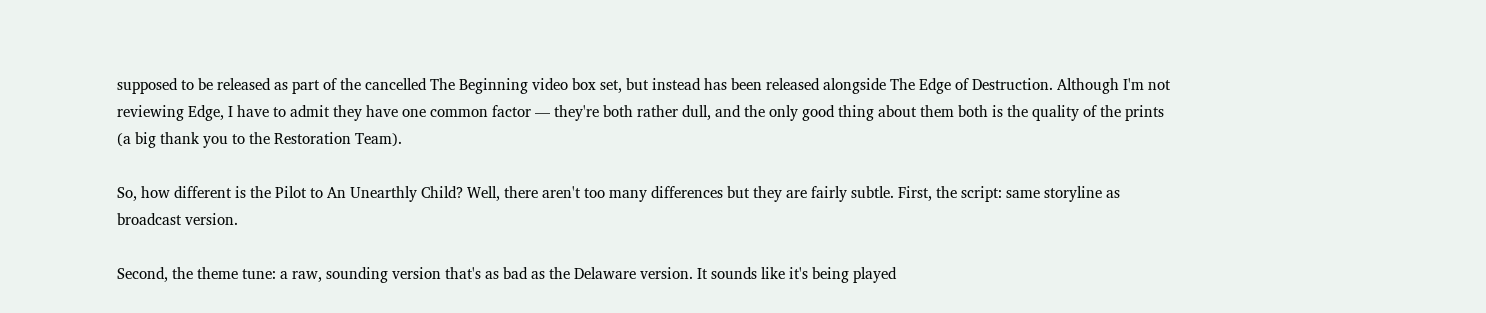supposed to be released as part of the cancelled The Beginning video box set, but instead has been released alongside The Edge of Destruction. Although I'm not reviewing Edge, I have to admit they have one common factor — they're both rather dull, and the only good thing about them both is the quality of the prints (a big thank you to the Restoration Team).

So, how different is the Pilot to An Unearthly Child? Well, there aren't too many differences but they are fairly subtle. First, the script: same storyline as broadcast version.

Second, the theme tune: a raw, sounding version that's as bad as the Delaware version. It sounds like it's being played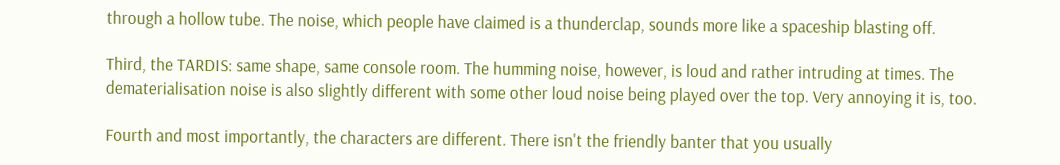through a hollow tube. The noise, which people have claimed is a thunderclap, sounds more like a spaceship blasting off.

Third, the TARDIS: same shape, same console room. The humming noise, however, is loud and rather intruding at times. The dematerialisation noise is also slightly different with some other loud noise being played over the top. Very annoying it is, too.

Fourth and most importantly, the characters are different. There isn't the friendly banter that you usually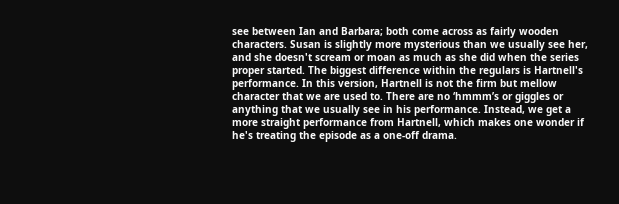see between Ian and Barbara; both come across as fairly wooden characters. Susan is slightly more mysterious than we usually see her, and she doesn't scream or moan as much as she did when the series proper started. The biggest difference within the regulars is Hartnell's performance. In this version, Hartnell is not the firm but mellow character that we are used to. There are no ‘hmmm’s or giggles or anything that we usually see in his performance. Instead, we get a more straight performance from Hartnell, which makes one wonder if he's treating the episode as a one-off drama.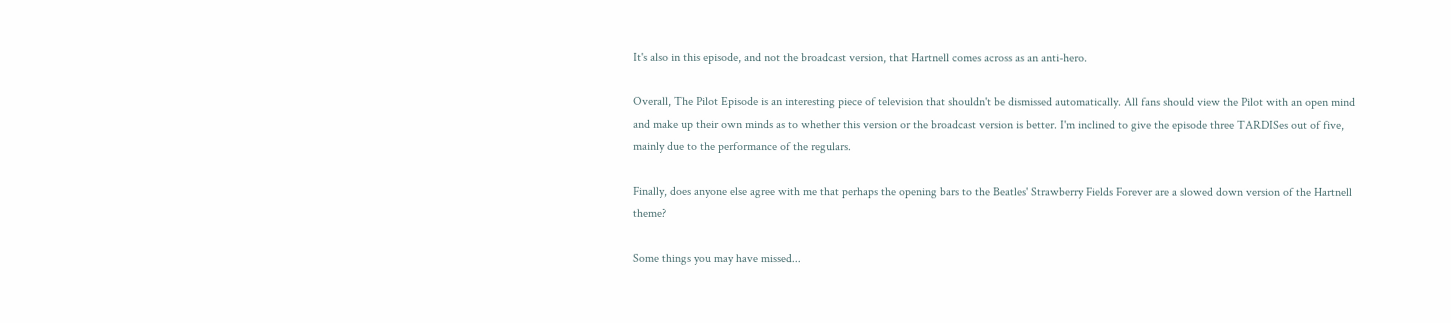It's also in this episode, and not the broadcast version, that Hartnell comes across as an anti-hero.

Overall, The Pilot Episode is an interesting piece of television that shouldn't be dismissed automatically. All fans should view the Pilot with an open mind and make up their own minds as to whether this version or the broadcast version is better. I'm inclined to give the episode three TARDISes out of five, mainly due to the performance of the regulars.

Finally, does anyone else agree with me that perhaps the opening bars to the Beatles' Strawberry Fields Forever are a slowed down version of the Hartnell theme?

Some things you may have missed...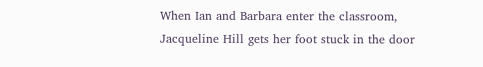When Ian and Barbara enter the classroom, Jacqueline Hill gets her foot stuck in the door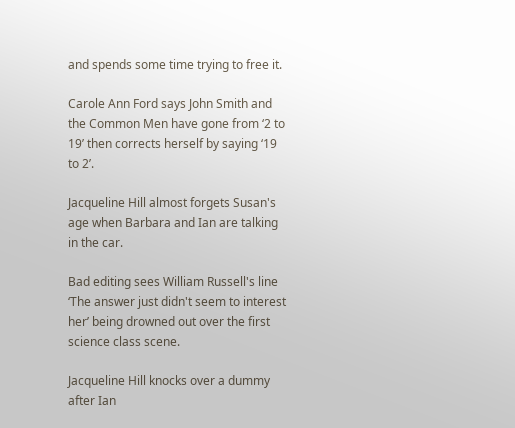and spends some time trying to free it.

Carole Ann Ford says John Smith and the Common Men have gone from ‘2 to 19’ then corrects herself by saying ‘19 to 2’.

Jacqueline Hill almost forgets Susan's age when Barbara and Ian are talking in the car.

Bad editing sees William Russell's line ‘The answer just didn't seem to interest her’ being drowned out over the first science class scene.

Jacqueline Hill knocks over a dummy after Ian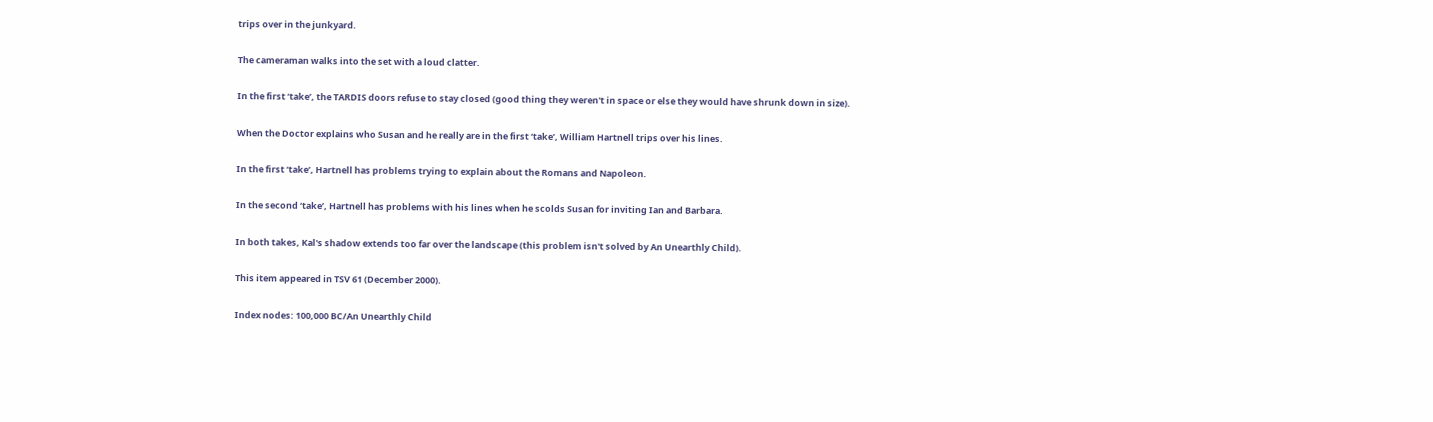trips over in the junkyard.

The cameraman walks into the set with a loud clatter.

In the first ‘take’, the TARDIS doors refuse to stay closed (good thing they weren't in space or else they would have shrunk down in size).

When the Doctor explains who Susan and he really are in the first ‘take’, William Hartnell trips over his lines.

In the first ‘take’, Hartnell has problems trying to explain about the Romans and Napoleon.

In the second ‘take’, Hartnell has problems with his lines when he scolds Susan for inviting Ian and Barbara.

In both takes, Kal's shadow extends too far over the landscape (this problem isn't solved by An Unearthly Child).

This item appeared in TSV 61 (December 2000).

Index nodes: 100,000 BC/An Unearthly Child